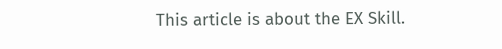This article is about the EX Skill.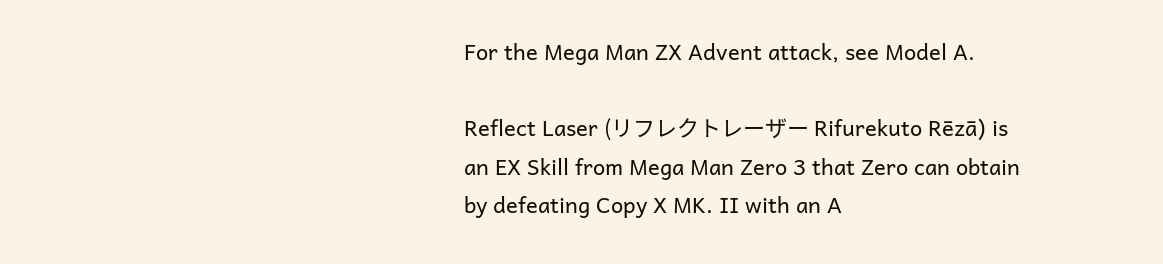For the Mega Man ZX Advent attack, see Model A.

Reflect Laser (リフレクトレーザー Rifurekuto Rēzā) is an EX Skill from Mega Man Zero 3 that Zero can obtain by defeating Copy X MK. II with an A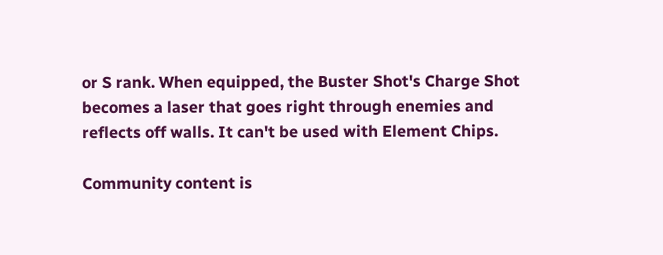or S rank. When equipped, the Buster Shot's Charge Shot becomes a laser that goes right through enemies and reflects off walls. It can't be used with Element Chips.

Community content is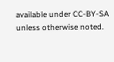available under CC-BY-SA unless otherwise noted.